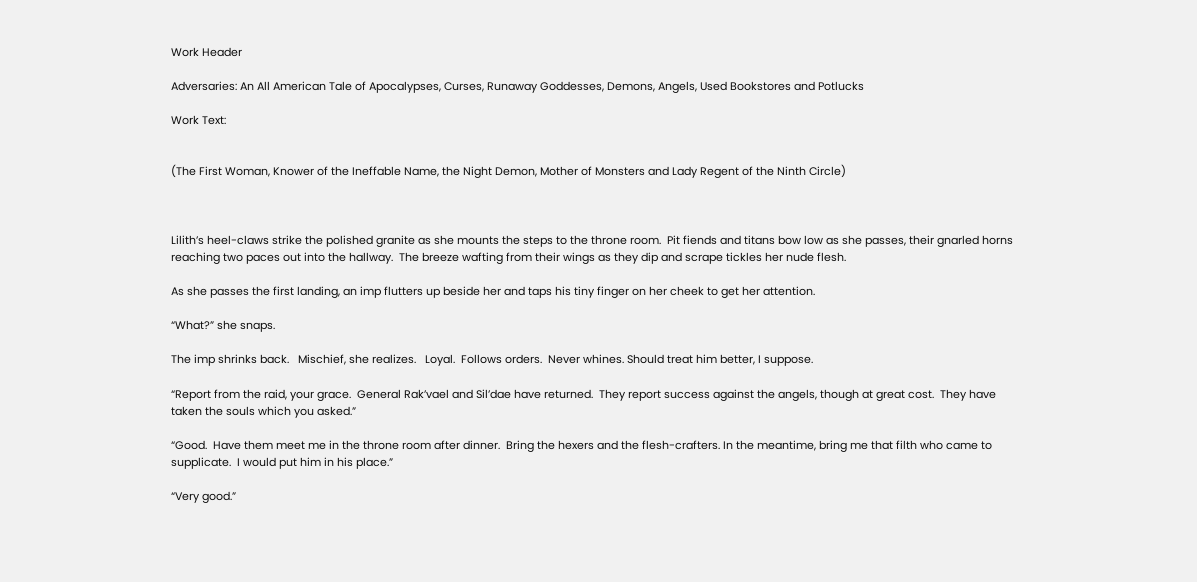Work Header

Adversaries: An All American Tale of Apocalypses, Curses, Runaway Goddesses, Demons, Angels, Used Bookstores and Potlucks

Work Text:


(The First Woman, Knower of the Ineffable Name, the Night Demon, Mother of Monsters and Lady Regent of the Ninth Circle)



Lilith’s heel-claws strike the polished granite as she mounts the steps to the throne room.  Pit fiends and titans bow low as she passes, their gnarled horns reaching two paces out into the hallway.  The breeze wafting from their wings as they dip and scrape tickles her nude flesh.

As she passes the first landing, an imp flutters up beside her and taps his tiny finger on her cheek to get her attention.

“What?” she snaps.

The imp shrinks back.   Mischief, she realizes.   Loyal.  Follows orders.  Never whines. Should treat him better, I suppose.

“Report from the raid, your grace.  General Rak’vael and Sil’dae have returned.  They report success against the angels, though at great cost.  They have taken the souls which you asked.”

“Good.  Have them meet me in the throne room after dinner.  Bring the hexers and the flesh-crafters. In the meantime, bring me that filth who came to supplicate.  I would put him in his place.”

“Very good.”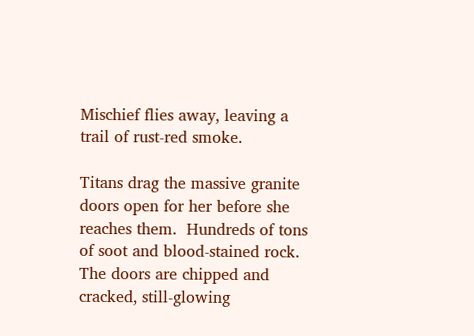Mischief flies away, leaving a trail of rust-red smoke.

Titans drag the massive granite doors open for her before she reaches them.  Hundreds of tons of soot and blood-stained rock. The doors are chipped and cracked, still-glowing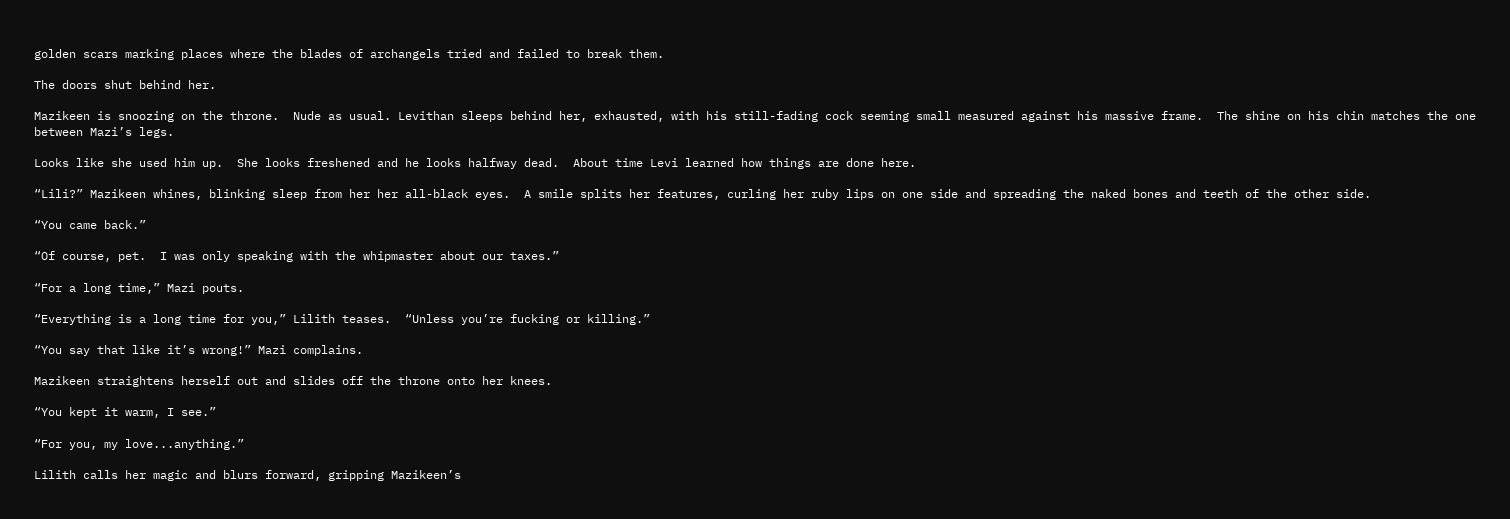golden scars marking places where the blades of archangels tried and failed to break them.

The doors shut behind her.

Mazikeen is snoozing on the throne.  Nude as usual. Levithan sleeps behind her, exhausted, with his still-fading cock seeming small measured against his massive frame.  The shine on his chin matches the one between Mazi’s legs.

Looks like she used him up.  She looks freshened and he looks halfway dead.  About time Levi learned how things are done here.

“Lili?” Mazikeen whines, blinking sleep from her her all-black eyes.  A smile splits her features, curling her ruby lips on one side and spreading the naked bones and teeth of the other side.

“You came back.”

“Of course, pet.  I was only speaking with the whipmaster about our taxes.”

“For a long time,” Mazi pouts.

“Everything is a long time for you,” Lilith teases.  “Unless you’re fucking or killing.”

“You say that like it’s wrong!” Mazi complains.

Mazikeen straightens herself out and slides off the throne onto her knees.

“You kept it warm, I see.”

“For you, my love...anything.”

Lilith calls her magic and blurs forward, gripping Mazikeen’s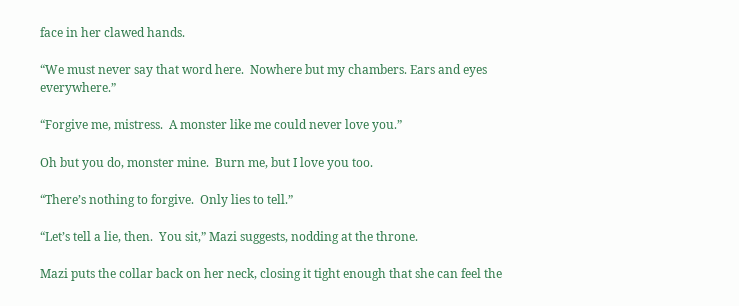face in her clawed hands.

“We must never say that word here.  Nowhere but my chambers. Ears and eyes everywhere.”

“Forgive me, mistress.  A monster like me could never love you.”

Oh but you do, monster mine.  Burn me, but I love you too.

“There’s nothing to forgive.  Only lies to tell.”

“Let’s tell a lie, then.  You sit,” Mazi suggests, nodding at the throne.

Mazi puts the collar back on her neck, closing it tight enough that she can feel the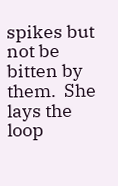spikes but not be bitten by them.  She lays the loop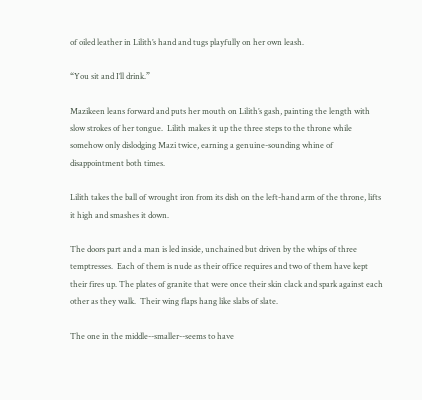of oiled leather in Lilith’s hand and tugs playfully on her own leash.

“You sit and I’ll drink.”

Mazikeen leans forward and puts her mouth on Lilith’s gash, painting the length with slow strokes of her tongue.  Lilith makes it up the three steps to the throne while somehow only dislodging Mazi twice, earning a genuine-sounding whine of disappointment both times.

Lilith takes the ball of wrought iron from its dish on the left-hand arm of the throne, lifts it high and smashes it down.

The doors part and a man is led inside, unchained but driven by the whips of three temptresses.  Each of them is nude as their office requires and two of them have kept their fires up. The plates of granite that were once their skin clack and spark against each other as they walk.  Their wing flaps hang like slabs of slate.

The one in the middle--smaller--seems to have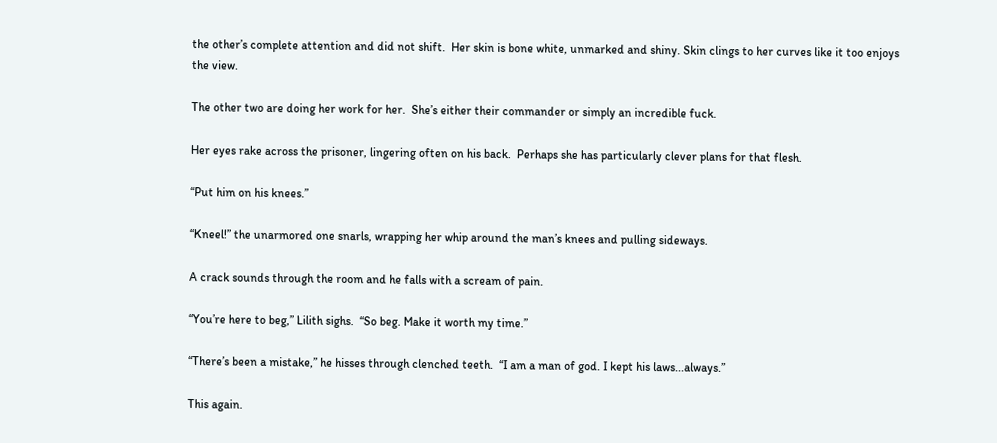the other’s complete attention and did not shift.  Her skin is bone white, unmarked and shiny. Skin clings to her curves like it too enjoys the view.

The other two are doing her work for her.  She’s either their commander or simply an incredible fuck.

Her eyes rake across the prisoner, lingering often on his back.  Perhaps she has particularly clever plans for that flesh.

“Put him on his knees.”

“Kneel!” the unarmored one snarls, wrapping her whip around the man’s knees and pulling sideways.

A crack sounds through the room and he falls with a scream of pain.

“You’re here to beg,” Lilith sighs.  “So beg. Make it worth my time.”

“There’s been a mistake,” he hisses through clenched teeth.  “I am a man of god. I kept his laws...always.”

This again.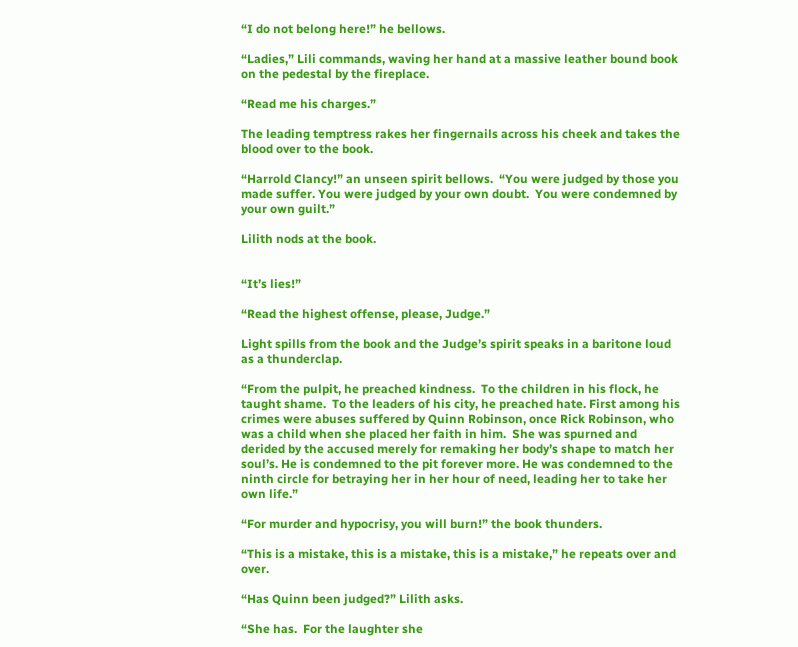“I do not belong here!” he bellows.

“Ladies,” Lili commands, waving her hand at a massive leather bound book on the pedestal by the fireplace.

“Read me his charges.”

The leading temptress rakes her fingernails across his cheek and takes the blood over to the book.

“Harrold Clancy!” an unseen spirit bellows.  “You were judged by those you made suffer. You were judged by your own doubt.  You were condemned by your own guilt.”

Lilith nods at the book.


“It’s lies!”

“Read the highest offense, please, Judge.”

Light spills from the book and the Judge’s spirit speaks in a baritone loud as a thunderclap.

“From the pulpit, he preached kindness.  To the children in his flock, he taught shame.  To the leaders of his city, he preached hate. First among his crimes were abuses suffered by Quinn Robinson, once Rick Robinson, who was a child when she placed her faith in him.  She was spurned and derided by the accused merely for remaking her body’s shape to match her soul’s. He is condemned to the pit forever more. He was condemned to the ninth circle for betraying her in her hour of need, leading her to take her own life.”

“For murder and hypocrisy, you will burn!” the book thunders.

“This is a mistake, this is a mistake, this is a mistake,” he repeats over and over.

“Has Quinn been judged?” Lilith asks.

“She has.  For the laughter she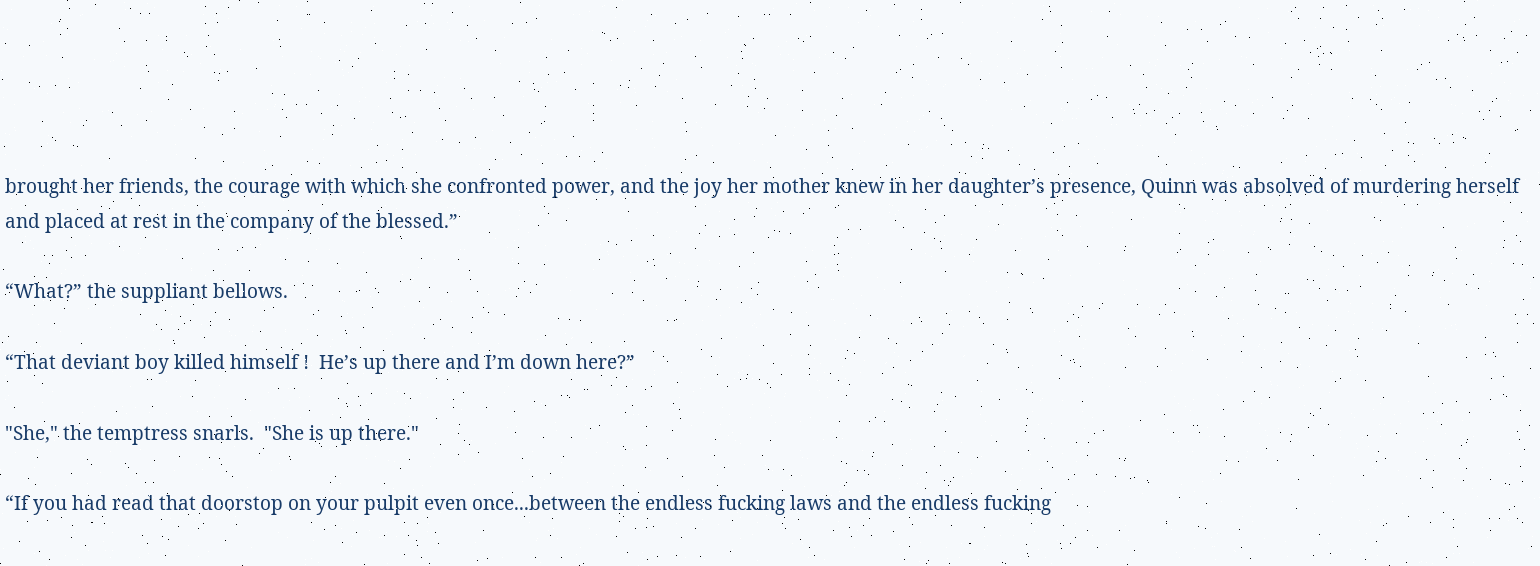brought her friends, the courage with which she confronted power, and the joy her mother knew in her daughter’s presence, Quinn was absolved of murdering herself and placed at rest in the company of the blessed.”

“What?” the suppliant bellows.

“That deviant boy killed himself !  He’s up there and I’m down here?”

"She," the temptress snarls.  "She is up there."

“If you had read that doorstop on your pulpit even once...between the endless fucking laws and the endless fucking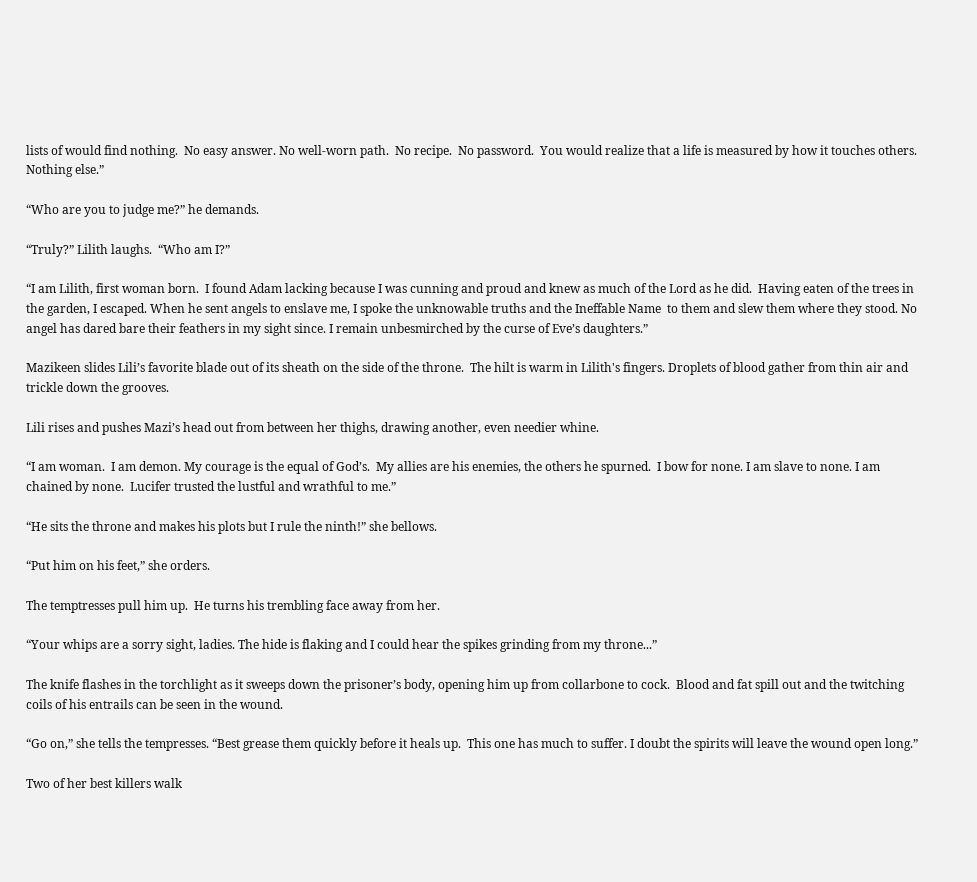lists of would find nothing.  No easy answer. No well-worn path.  No recipe.  No password.  You would realize that a life is measured by how it touches others. Nothing else.”

“Who are you to judge me?” he demands.

“Truly?” Lilith laughs.  “Who am I?”

“I am Lilith, first woman born.  I found Adam lacking because I was cunning and proud and knew as much of the Lord as he did.  Having eaten of the trees in the garden, I escaped. When he sent angels to enslave me, I spoke the unknowable truths and the Ineffable Name  to them and slew them where they stood. No angel has dared bare their feathers in my sight since. I remain unbesmirched by the curse of Eve’s daughters.”

Mazikeen slides Lili’s favorite blade out of its sheath on the side of the throne.  The hilt is warm in Lilith's fingers. Droplets of blood gather from thin air and trickle down the grooves.

Lili rises and pushes Mazi’s head out from between her thighs, drawing another, even needier whine.

“I am woman.  I am demon. My courage is the equal of God’s.  My allies are his enemies, the others he spurned.  I bow for none. I am slave to none. I am chained by none.  Lucifer trusted the lustful and wrathful to me.”

“He sits the throne and makes his plots but I rule the ninth!” she bellows.

“Put him on his feet,” she orders.

The temptresses pull him up.  He turns his trembling face away from her.

“Your whips are a sorry sight, ladies. The hide is flaking and I could hear the spikes grinding from my throne...”

The knife flashes in the torchlight as it sweeps down the prisoner’s body, opening him up from collarbone to cock.  Blood and fat spill out and the twitching coils of his entrails can be seen in the wound.

“Go on,” she tells the tempresses. “Best grease them quickly before it heals up.  This one has much to suffer. I doubt the spirits will leave the wound open long.”

Two of her best killers walk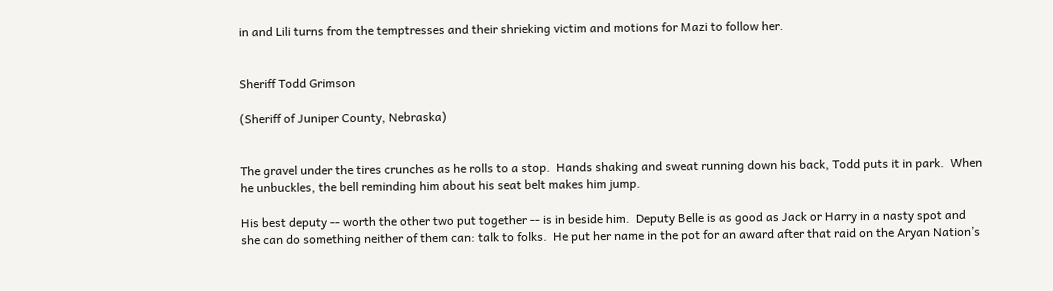in and Lili turns from the temptresses and their shrieking victim and motions for Mazi to follow her.


Sheriff Todd Grimson

(Sheriff of Juniper County, Nebraska)


The gravel under the tires crunches as he rolls to a stop.  Hands shaking and sweat running down his back, Todd puts it in park.  When he unbuckles, the bell reminding him about his seat belt makes him jump.

His best deputy -- worth the other two put together -- is in beside him.  Deputy Belle is as good as Jack or Harry in a nasty spot and she can do something neither of them can: talk to folks.  He put her name in the pot for an award after that raid on the Aryan Nation’s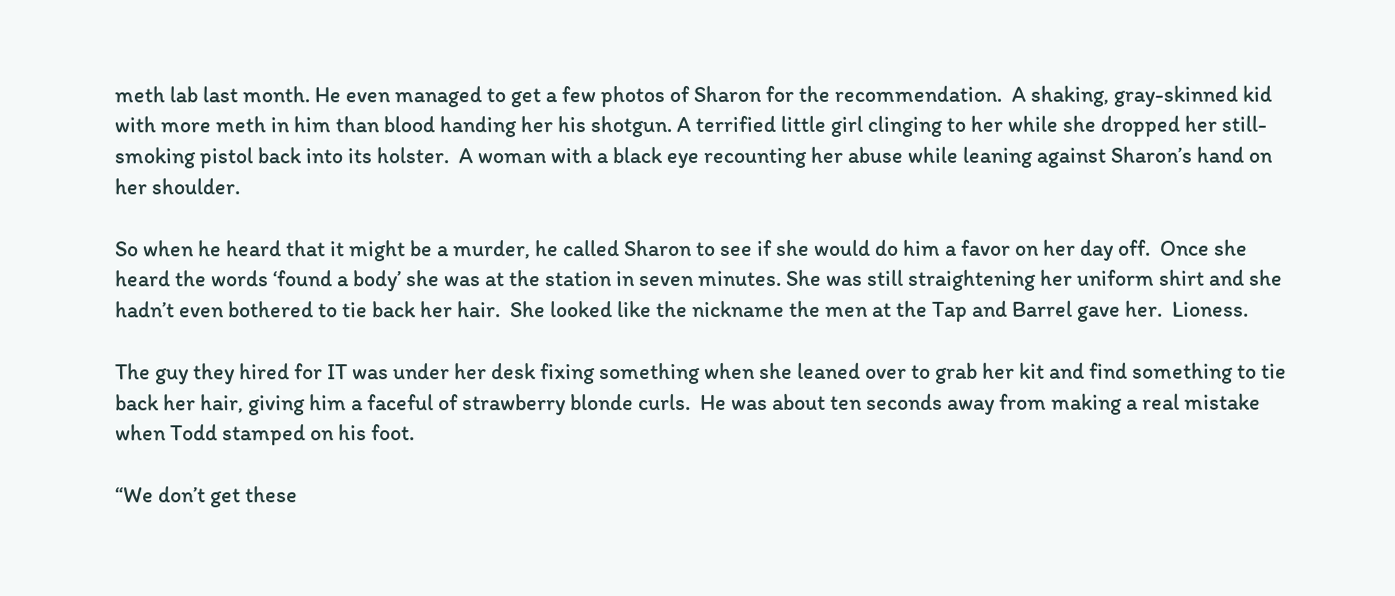meth lab last month. He even managed to get a few photos of Sharon for the recommendation.  A shaking, gray-skinned kid with more meth in him than blood handing her his shotgun. A terrified little girl clinging to her while she dropped her still-smoking pistol back into its holster.  A woman with a black eye recounting her abuse while leaning against Sharon’s hand on her shoulder.

So when he heard that it might be a murder, he called Sharon to see if she would do him a favor on her day off.  Once she heard the words ‘found a body’ she was at the station in seven minutes. She was still straightening her uniform shirt and she hadn’t even bothered to tie back her hair.  She looked like the nickname the men at the Tap and Barrel gave her.  Lioness.

The guy they hired for IT was under her desk fixing something when she leaned over to grab her kit and find something to tie back her hair, giving him a faceful of strawberry blonde curls.  He was about ten seconds away from making a real mistake when Todd stamped on his foot.

“We don’t get these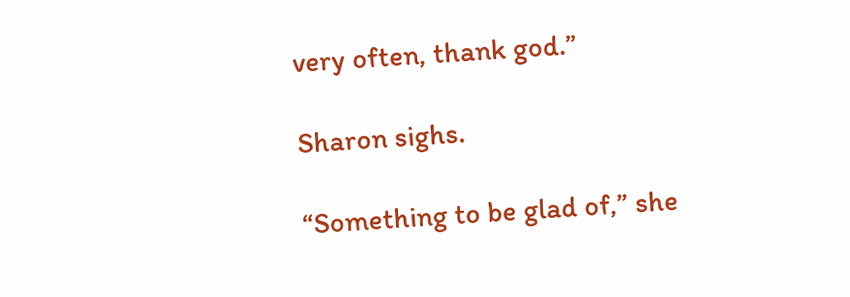very often, thank god.”

Sharon sighs.

“Something to be glad of,” she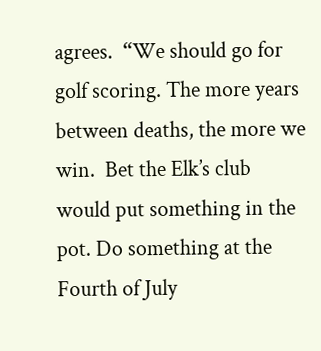agrees.  “We should go for golf scoring. The more years between deaths, the more we win.  Bet the Elk’s club would put something in the pot. Do something at the Fourth of July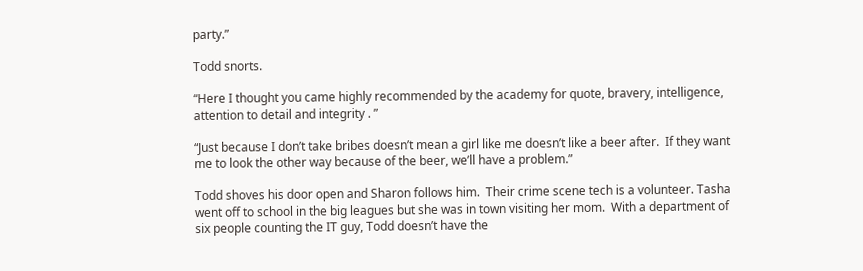party.”

Todd snorts.

“Here I thought you came highly recommended by the academy for quote, bravery, intelligence, attention to detail and integrity . ”

“Just because I don’t take bribes doesn’t mean a girl like me doesn’t like a beer after.  If they want me to look the other way because of the beer, we’ll have a problem.”

Todd shoves his door open and Sharon follows him.  Their crime scene tech is a volunteer. Tasha went off to school in the big leagues but she was in town visiting her mom.  With a department of six people counting the IT guy, Todd doesn’t have the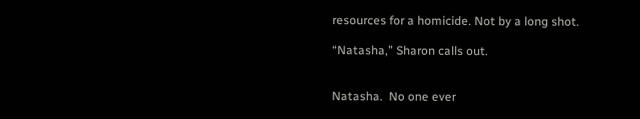resources for a homicide. Not by a long shot.

“Natasha,” Sharon calls out.


Natasha.  No one ever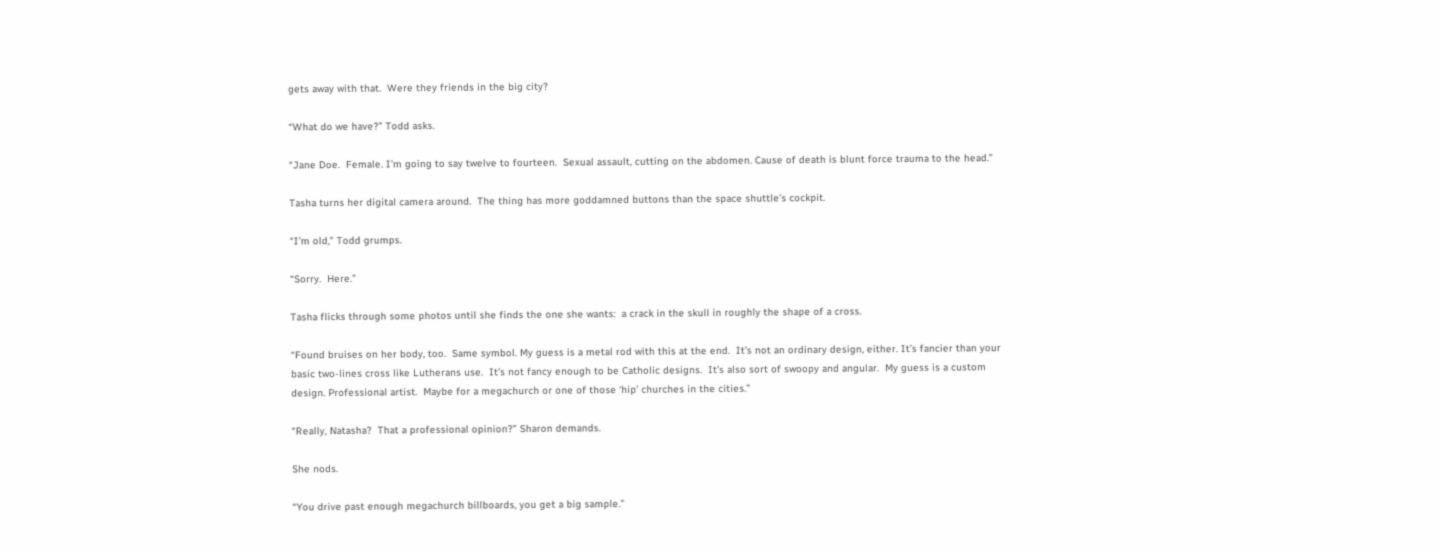gets away with that.  Were they friends in the big city?

“What do we have?” Todd asks.

“Jane Doe.  Female. I’m going to say twelve to fourteen.  Sexual assault, cutting on the abdomen. Cause of death is blunt force trauma to the head.”

Tasha turns her digital camera around.  The thing has more goddamned buttons than the space shuttle’s cockpit.

“I’m old,” Todd grumps.

“Sorry.  Here.”

Tasha flicks through some photos until she finds the one she wants:  a crack in the skull in roughly the shape of a cross.

“Found bruises on her body, too.  Same symbol. My guess is a metal rod with this at the end.  It’s not an ordinary design, either. It’s fancier than your basic two-lines cross like Lutherans use.  It’s not fancy enough to be Catholic designs.  It’s also sort of swoopy and angular.  My guess is a custom design. Professional artist.  Maybe for a megachurch or one of those ‘hip’ churches in the cities.”

“Really, Natasha?  That a professional opinion?” Sharon demands.

She nods.

“You drive past enough megachurch billboards, you get a big sample.”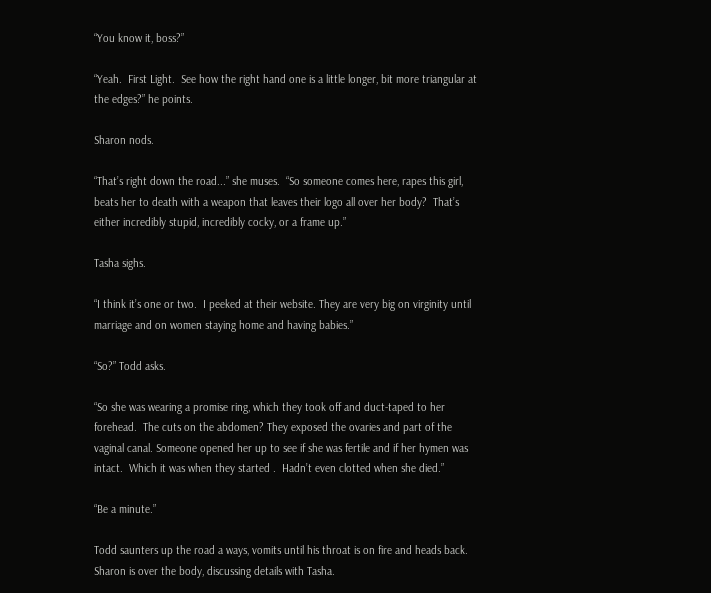“You know it, boss?”

“Yeah.  First Light.  See how the right hand one is a little longer, bit more triangular at the edges?” he points.

Sharon nods.

“That’s right down the road...” she muses.  “So someone comes here, rapes this girl, beats her to death with a weapon that leaves their logo all over her body?  That’s either incredibly stupid, incredibly cocky, or a frame up.”

Tasha sighs.

“I think it’s one or two.  I peeked at their website. They are very big on virginity until marriage and on women staying home and having babies.”

“So?” Todd asks.

“So she was wearing a promise ring, which they took off and duct-taped to her forehead.  The cuts on the abdomen? They exposed the ovaries and part of the vaginal canal. Someone opened her up to see if she was fertile and if her hymen was intact.  Which it was when they started .  Hadn’t even clotted when she died.”

“Be a minute.”

Todd saunters up the road a ways, vomits until his throat is on fire and heads back.  Sharon is over the body, discussing details with Tasha.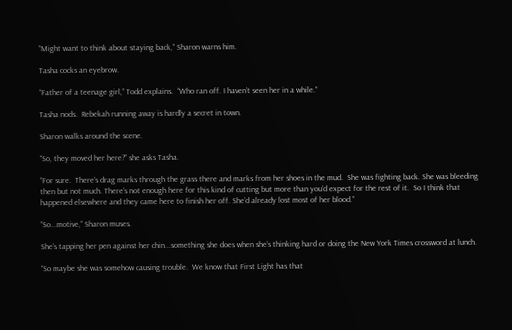“Might want to think about staying back,” Sharon warns him.

Tasha cocks an eyebrow.

“Father of a teenage girl,” Todd explains.  “Who ran off. I haven’t seen her in a while.”

Tasha nods.  Rebekah running away is hardly a secret in town.

Sharon walks around the scene.

“So, they moved her here?” she asks Tasha.

“For sure.  There’s drag marks through the grass there and marks from her shoes in the mud.  She was fighting back. She was bleeding then but not much. There’s not enough here for this kind of cutting but more than you’d expect for the rest of it.  So I think that happened elsewhere and they came here to finish her off. She’d already lost most of her blood.”

“So...motive,” Sharon muses.

She’s tapping her pen against her chin...something she does when she’s thinking hard or doing the New York Times crossword at lunch.

“So maybe she was somehow causing trouble.  We know that First Light has that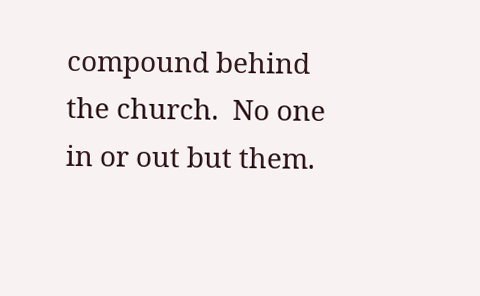compound behind the church.  No one in or out but them.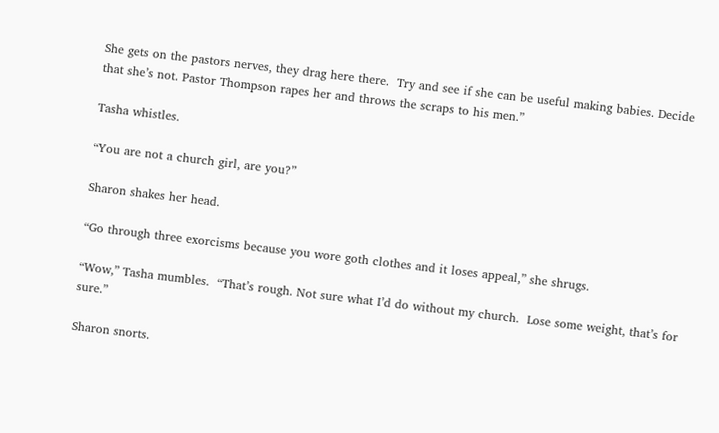She gets on the pastors nerves, they drag here there.  Try and see if she can be useful making babies. Decide that she’s not. Pastor Thompson rapes her and throws the scraps to his men.”

Tasha whistles.

“You are not a church girl, are you?”

Sharon shakes her head.

“Go through three exorcisms because you wore goth clothes and it loses appeal,” she shrugs.

“Wow,” Tasha mumbles.  “That’s rough. Not sure what I’d do without my church.  Lose some weight, that’s for sure.”

Sharon snorts.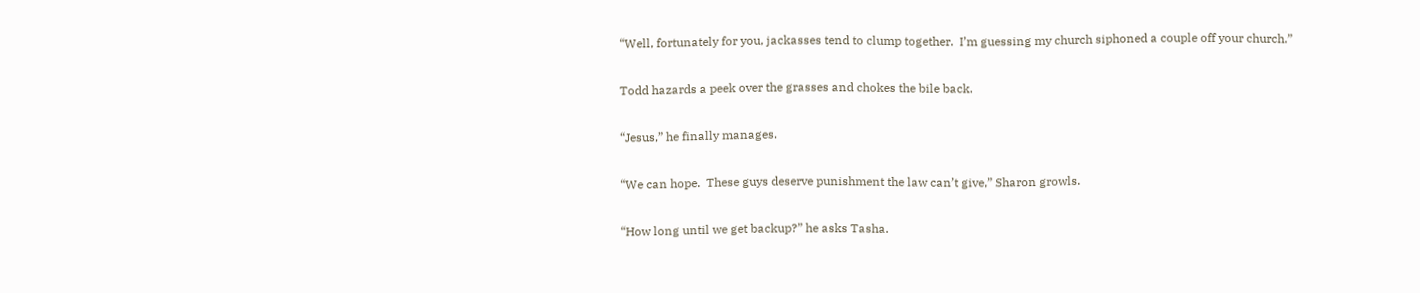“Well, fortunately for you, jackasses tend to clump together.  I’m guessing my church siphoned a couple off your church.”

Todd hazards a peek over the grasses and chokes the bile back.

“Jesus,” he finally manages.

“We can hope.  These guys deserve punishment the law can’t give,” Sharon growls.

“How long until we get backup?” he asks Tasha.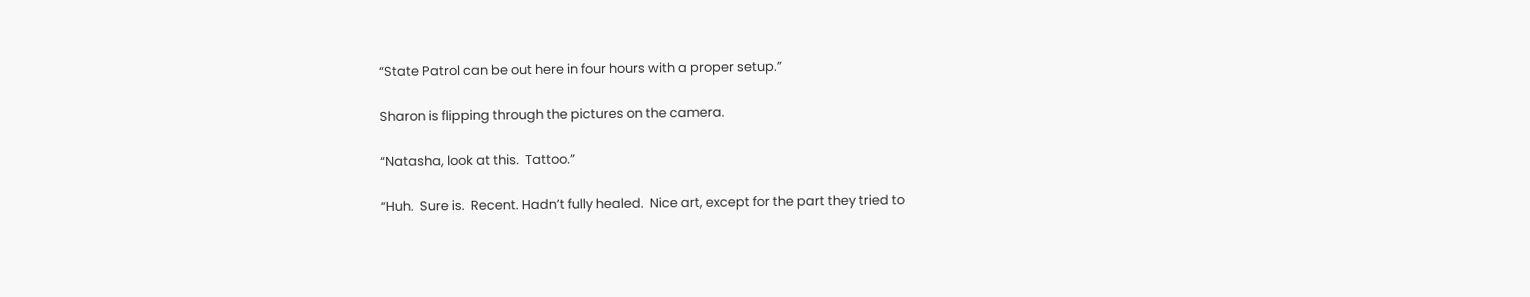“State Patrol can be out here in four hours with a proper setup.”

Sharon is flipping through the pictures on the camera.

“Natasha, look at this.  Tattoo.”

“Huh.  Sure is.  Recent. Hadn’t fully healed.  Nice art, except for the part they tried to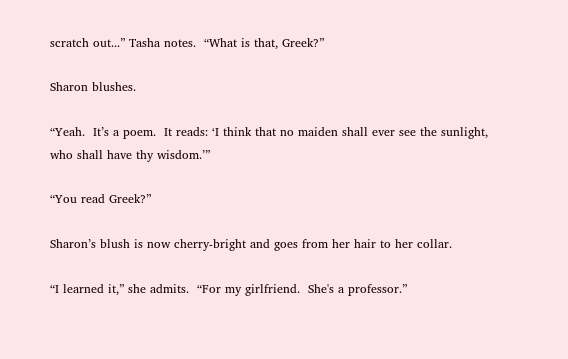scratch out...” Tasha notes.  “What is that, Greek?”

Sharon blushes.

“Yeah.  It’s a poem.  It reads: ‘I think that no maiden shall ever see the sunlight, who shall have thy wisdom.’”

“You read Greek?”

Sharon’s blush is now cherry-bright and goes from her hair to her collar.

“I learned it,” she admits.  “For my girlfriend.  She's a professor.”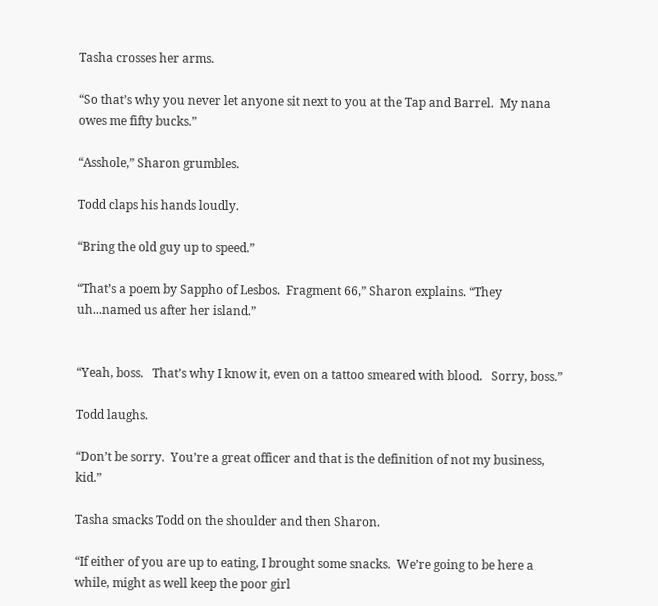Tasha crosses her arms.

“So that’s why you never let anyone sit next to you at the Tap and Barrel.  My nana owes me fifty bucks.”

“Asshole,” Sharon grumbles.

Todd claps his hands loudly.

“Bring the old guy up to speed.”

“That’s a poem by Sappho of Lesbos.  Fragment 66,” Sharon explains. “They uh...named us after her island.”


“Yeah, boss.   That’s why I know it, even on a tattoo smeared with blood.   Sorry, boss.”

Todd laughs.

“Don’t be sorry.  You’re a great officer and that is the definition of not my business, kid.”

Tasha smacks Todd on the shoulder and then Sharon.

“If either of you are up to eating, I brought some snacks.  We’re going to be here a while, might as well keep the poor girl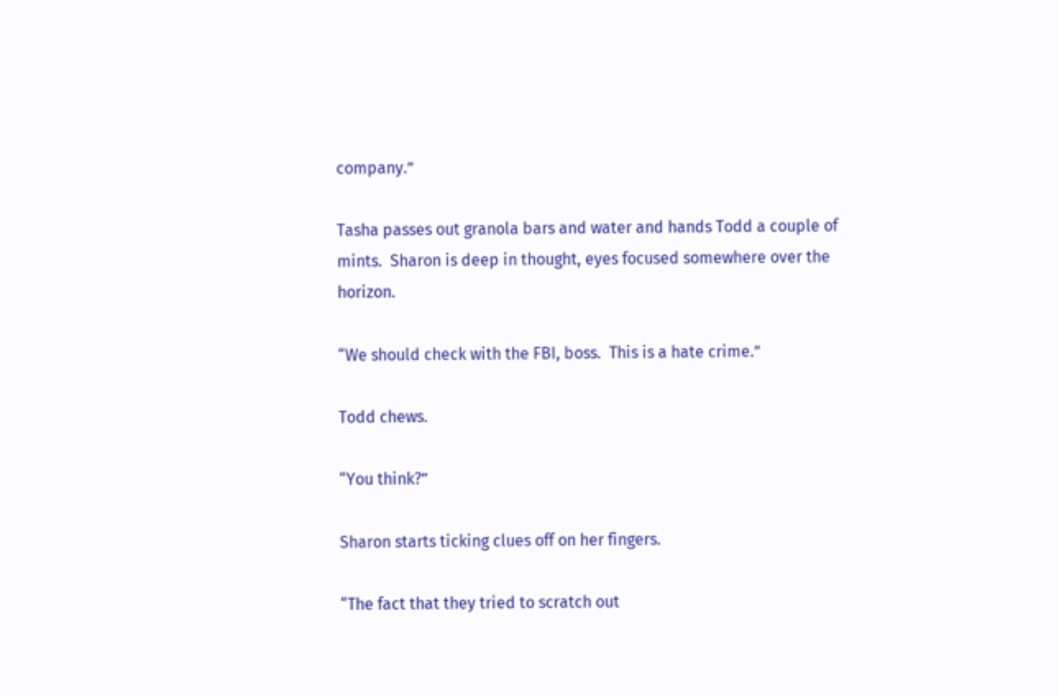company.”

Tasha passes out granola bars and water and hands Todd a couple of mints.  Sharon is deep in thought, eyes focused somewhere over the horizon.

“We should check with the FBI, boss.  This is a hate crime.”

Todd chews.

“You think?”

Sharon starts ticking clues off on her fingers.

“The fact that they tried to scratch out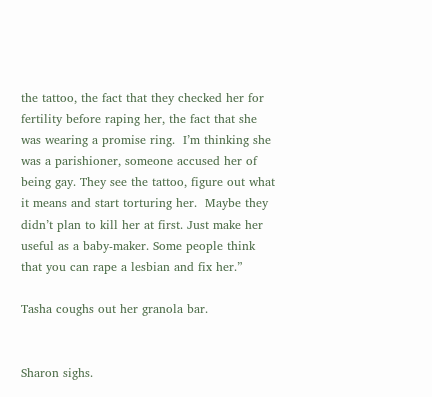the tattoo, the fact that they checked her for fertility before raping her, the fact that she was wearing a promise ring.  I’m thinking she was a parishioner, someone accused her of being gay. They see the tattoo, figure out what it means and start torturing her.  Maybe they didn’t plan to kill her at first. Just make her useful as a baby-maker. Some people think that you can rape a lesbian and fix her.”

Tasha coughs out her granola bar.


Sharon sighs.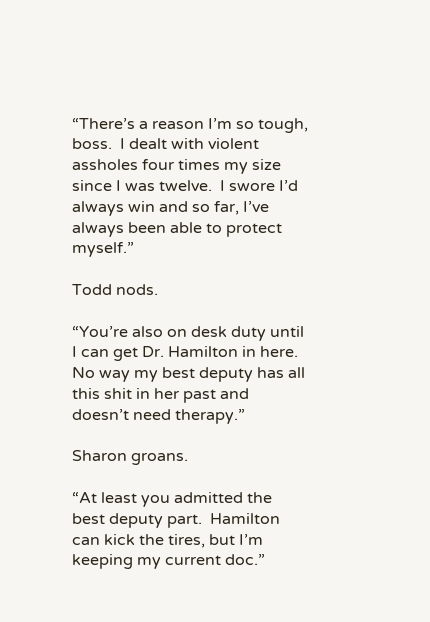“There’s a reason I’m so tough, boss.  I dealt with violent assholes four times my size since I was twelve.  I swore I’d always win and so far, I’ve always been able to protect myself.”

Todd nods.

“You’re also on desk duty until I can get Dr. Hamilton in here.  No way my best deputy has all this shit in her past and doesn’t need therapy.”

Sharon groans.

“At least you admitted the best deputy part.  Hamilton can kick the tires, but I’m keeping my current doc.”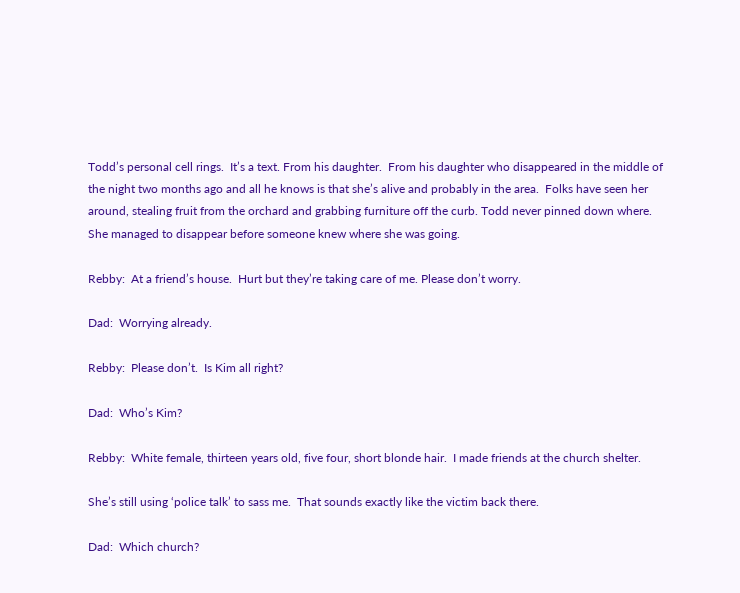Todd’s personal cell rings.  It’s a text. From his daughter.  From his daughter who disappeared in the middle of the night two months ago and all he knows is that she’s alive and probably in the area.  Folks have seen her around, stealing fruit from the orchard and grabbing furniture off the curb. Todd never pinned down where. She managed to disappear before someone knew where she was going.

Rebby:  At a friend’s house.  Hurt but they’re taking care of me. Please don’t worry.

Dad:  Worrying already.

Rebby:  Please don’t.  Is Kim all right?

Dad:  Who’s Kim?

Rebby:  White female, thirteen years old, five four, short blonde hair.  I made friends at the church shelter.

She’s still using ‘police talk’ to sass me.  That sounds exactly like the victim back there.

Dad:  Which church?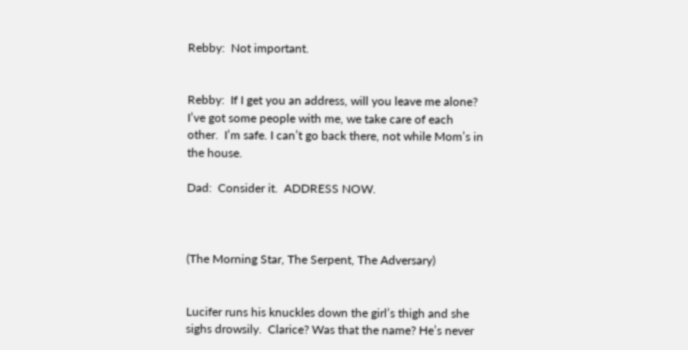Rebby:  Not important.


Rebby:  If I get you an address, will you leave me alone?  I’ve got some people with me, we take care of each other.  I’m safe. I can’t go back there, not while Mom’s in the house.

Dad:  Consider it.  ADDRESS NOW.



(The Morning Star, The Serpent, The Adversary)


Lucifer runs his knuckles down the girl’s thigh and she sighs drowsily.  Clarice? Was that the name? He’s never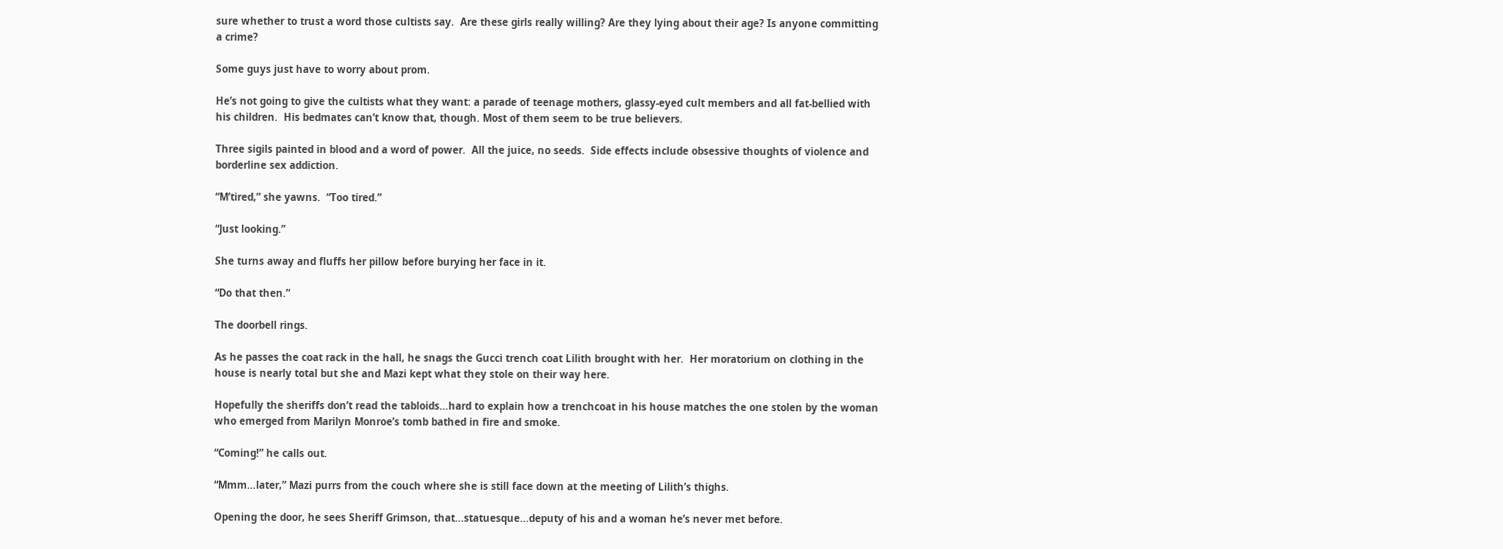sure whether to trust a word those cultists say.  Are these girls really willing? Are they lying about their age? Is anyone committing a crime?

Some guys just have to worry about prom.

He’s not going to give the cultists what they want: a parade of teenage mothers, glassy-eyed cult members and all fat-bellied with his children.  His bedmates can’t know that, though. Most of them seem to be true believers.

Three sigils painted in blood and a word of power.  All the juice, no seeds.  Side effects include obsessive thoughts of violence and borderline sex addiction.

“M’tired,” she yawns.  “Too tired.”

“Just looking.”

She turns away and fluffs her pillow before burying her face in it.

“Do that then.”

The doorbell rings.

As he passes the coat rack in the hall, he snags the Gucci trench coat Lilith brought with her.  Her moratorium on clothing in the house is nearly total but she and Mazi kept what they stole on their way here.

Hopefully the sheriffs don’t read the tabloids...hard to explain how a trenchcoat in his house matches the one stolen by the woman who emerged from Marilyn Monroe’s tomb bathed in fire and smoke.

“Coming!” he calls out.

“Mmm…later,” Mazi purrs from the couch where she is still face down at the meeting of Lilith’s thighs.

Opening the door, he sees Sheriff Grimson, that...statuesque...deputy of his and a woman he’s never met before.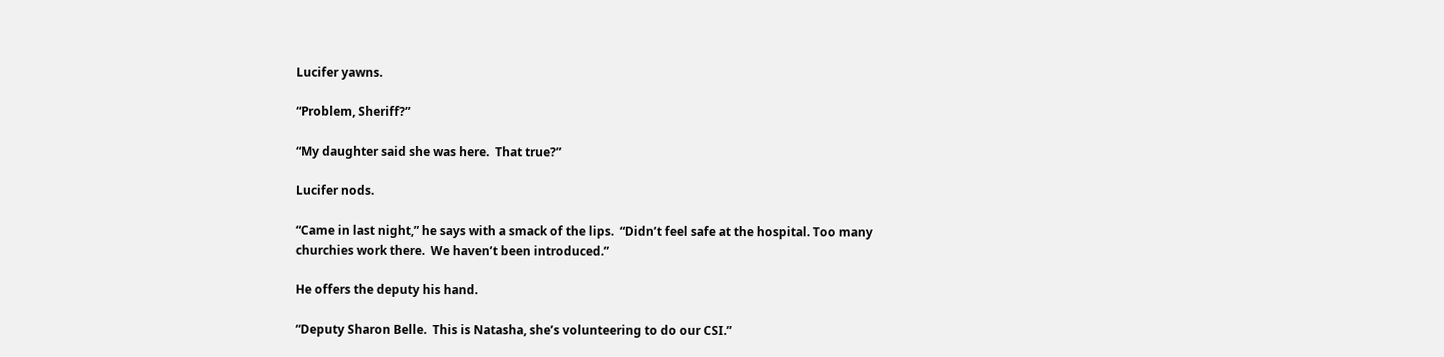Lucifer yawns.

“Problem, Sheriff?”

“My daughter said she was here.  That true?”

Lucifer nods.

“Came in last night,” he says with a smack of the lips.  “Didn’t feel safe at the hospital. Too many churchies work there.  We haven’t been introduced.”

He offers the deputy his hand.

“Deputy Sharon Belle.  This is Natasha, she’s volunteering to do our CSI.”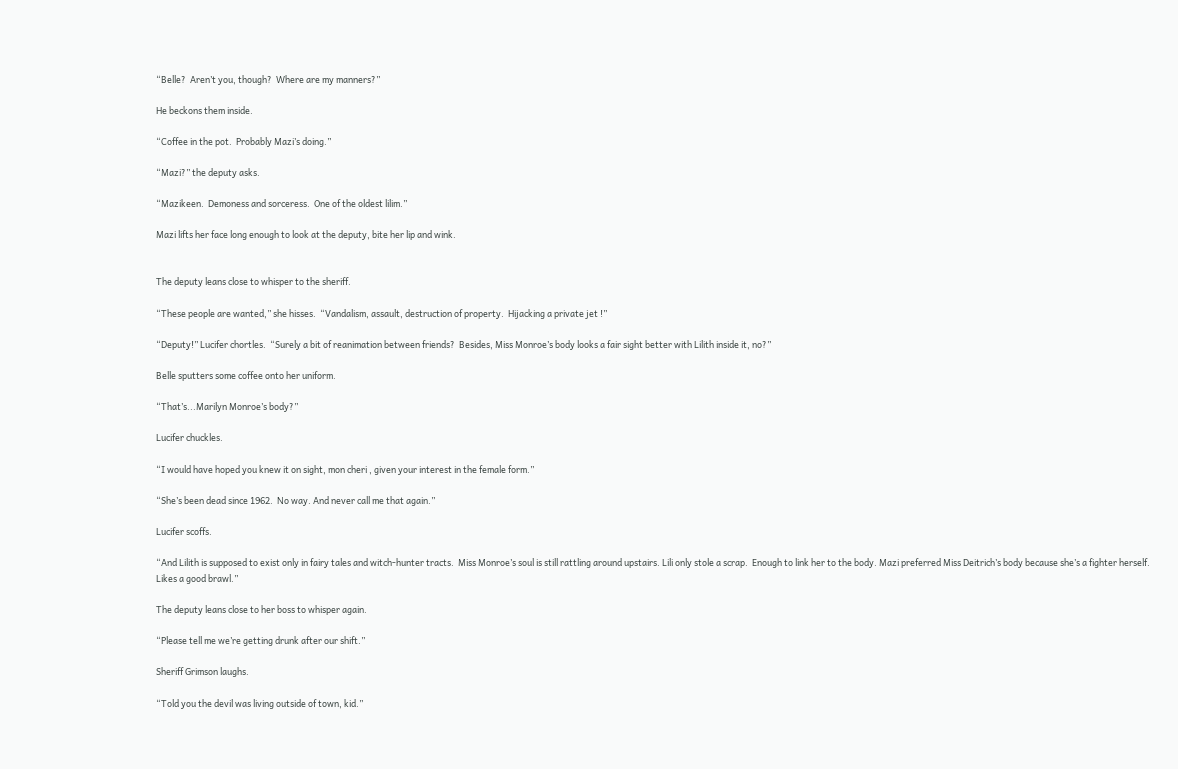“Belle?  Aren’t you, though?  Where are my manners?”

He beckons them inside.

“Coffee in the pot.  Probably Mazi’s doing.”

“Mazi?” the deputy asks.

“Mazikeen.  Demoness and sorceress.  One of the oldest lilim.”

Mazi lifts her face long enough to look at the deputy, bite her lip and wink.


The deputy leans close to whisper to the sheriff.

“These people are wanted,” she hisses.  “Vandalism, assault, destruction of property.  Hijacking a private jet !”

“Deputy!” Lucifer chortles.  “Surely a bit of reanimation between friends?  Besides, Miss Monroe’s body looks a fair sight better with Lilith inside it, no?”

Belle sputters some coffee onto her uniform.

“That’s...Marilyn Monroe’s body?”

Lucifer chuckles.

“I would have hoped you knew it on sight, mon cheri , given your interest in the female form.”

“She’s been dead since 1962.  No way. And never call me that again.”

Lucifer scoffs.

“And Lilith is supposed to exist only in fairy tales and witch-hunter tracts.  Miss Monroe’s soul is still rattling around upstairs. Lili only stole a scrap.  Enough to link her to the body. Mazi preferred Miss Deitrich’s body because she’s a fighter herself.  Likes a good brawl.”

The deputy leans close to her boss to whisper again.

“Please tell me we’re getting drunk after our shift.”

Sheriff Grimson laughs.

“Told you the devil was living outside of town, kid.”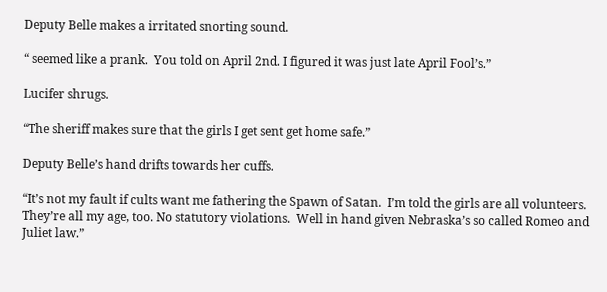Deputy Belle makes a irritated snorting sound.

“ seemed like a prank.  You told on April 2nd. I figured it was just late April Fool’s.”

Lucifer shrugs.

“The sheriff makes sure that the girls I get sent get home safe.”

Deputy Belle’s hand drifts towards her cuffs.

“It’s not my fault if cults want me fathering the Spawn of Satan.  I’m told the girls are all volunteers. They’re all my age, too. No statutory violations.  Well in hand given Nebraska’s so called Romeo and Juliet law.”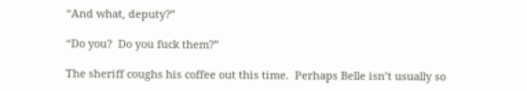“And what, deputy?”

“Do you?  Do you fuck them?”

The sheriff coughs his coffee out this time.  Perhaps Belle isn’t usually so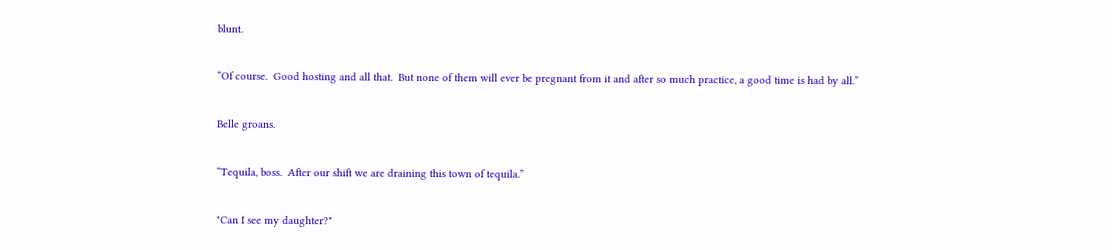blunt.

“Of course.  Good hosting and all that.  But none of them will ever be pregnant from it and after so much practice, a good time is had by all.”

Belle groans.

“Tequila, boss.  After our shift we are draining this town of tequila.”

"Can I see my daughter?"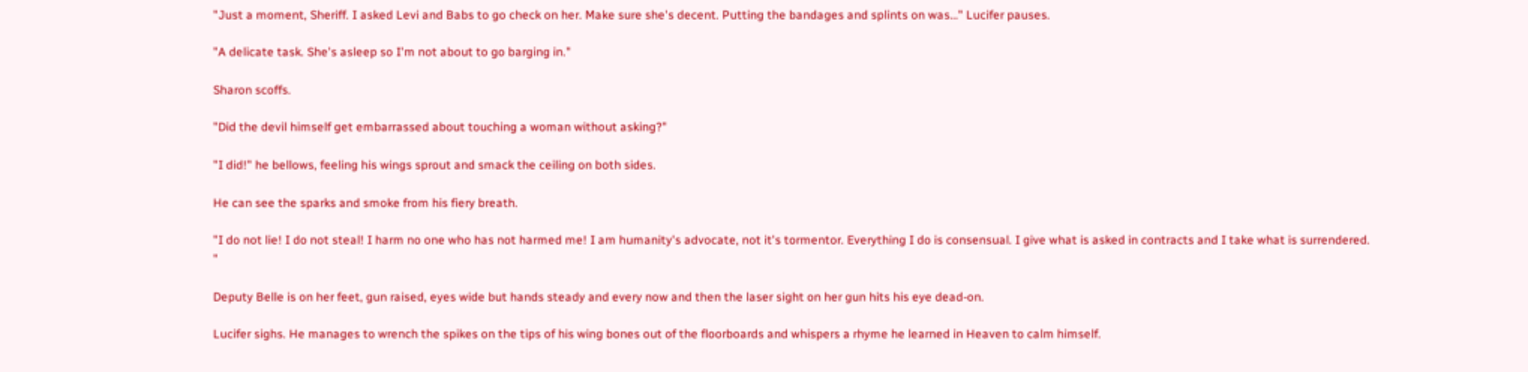"Just a moment, Sheriff. I asked Levi and Babs to go check on her. Make sure she's decent. Putting the bandages and splints on was…" Lucifer pauses.

"A delicate task. She's asleep so I'm not about to go barging in."

Sharon scoffs.

"Did the devil himself get embarrassed about touching a woman without asking?"

"I did!" he bellows, feeling his wings sprout and smack the ceiling on both sides.

He can see the sparks and smoke from his fiery breath.

"I do not lie! I do not steal! I harm no one who has not harmed me! I am humanity's advocate, not it's tormentor. Everything I do is consensual. I give what is asked in contracts and I take what is surrendered. "

Deputy Belle is on her feet, gun raised, eyes wide but hands steady and every now and then the laser sight on her gun hits his eye dead-on.

Lucifer sighs. He manages to wrench the spikes on the tips of his wing bones out of the floorboards and whispers a rhyme he learned in Heaven to calm himself.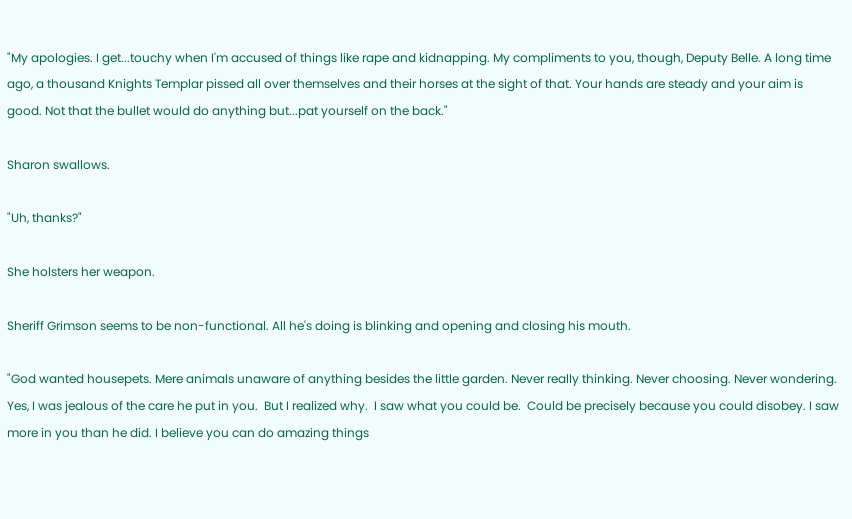"My apologies. I get...touchy when I'm accused of things like rape and kidnapping. My compliments to you, though, Deputy Belle. A long time ago, a thousand Knights Templar pissed all over themselves and their horses at the sight of that. Your hands are steady and your aim is good. Not that the bullet would do anything but...pat yourself on the back."

Sharon swallows.

"Uh, thanks?"

She holsters her weapon.

Sheriff Grimson seems to be non-functional. All he's doing is blinking and opening and closing his mouth.

"God wanted housepets. Mere animals unaware of anything besides the little garden. Never really thinking. Never choosing. Never wondering. Yes, I was jealous of the care he put in you.  But I realized why.  I saw what you could be.  Could be precisely because you could disobey. I saw more in you than he did. I believe you can do amazing things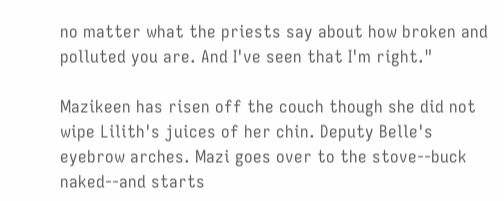no matter what the priests say about how broken and polluted you are. And I've seen that I'm right."

Mazikeen has risen off the couch though she did not wipe Lilith's juices of her chin. Deputy Belle's eyebrow arches. Mazi goes over to the stove--buck naked--and starts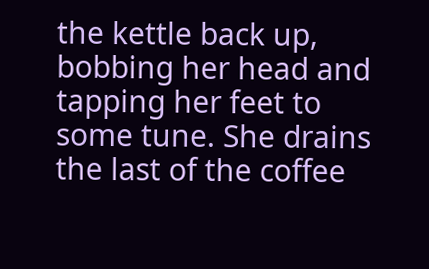the kettle back up, bobbing her head and tapping her feet to some tune. She drains the last of the coffee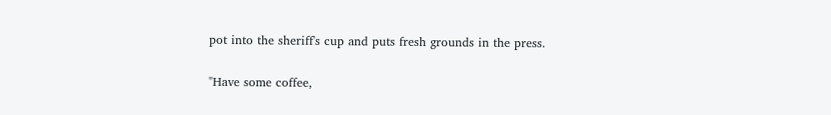pot into the sheriff's cup and puts fresh grounds in the press.

"Have some coffee,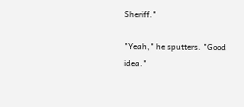Sheriff."

"Yeah," he sputters. "Good idea."